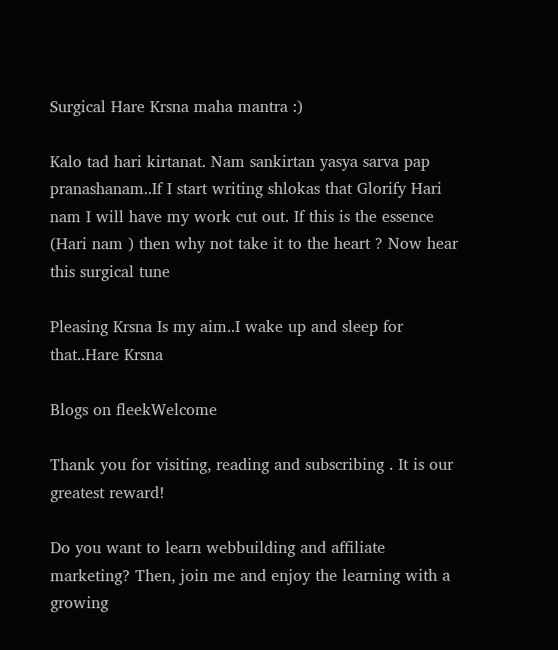Surgical Hare Krsna maha mantra :)

Kalo tad hari kirtanat. Nam sankirtan yasya sarva pap pranashanam..If I start writing shlokas that Glorify Hari nam I will have my work cut out. If this is the essence (Hari nam ) then why not take it to the heart ? Now hear this surgical tune

Pleasing Krsna Is my aim..I wake up and sleep for that..Hare Krsna

Blogs on fleekWelcome

Thank you for visiting, reading and subscribing . It is our greatest reward!

Do you want to learn webbuilding and affiliate marketing? Then, join me and enjoy the learning with a growing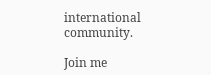international community.

Join me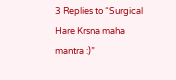3 Replies to “Surgical Hare Krsna maha mantra :)”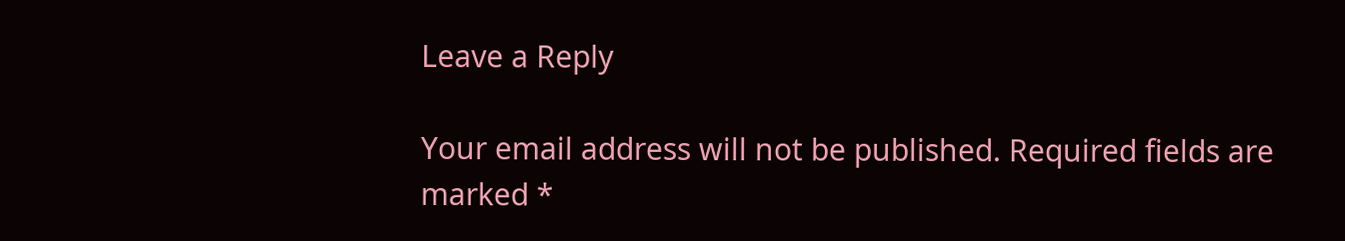Leave a Reply

Your email address will not be published. Required fields are marked *